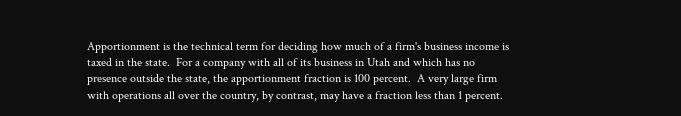Apportionment is the technical term for deciding how much of a firm's business income is taxed in the state.  For a company with all of its business in Utah and which has no presence outside the state, the apportionment fraction is 100 percent.  A very large firm with operations all over the country, by contrast, may have a fraction less than 1 percent.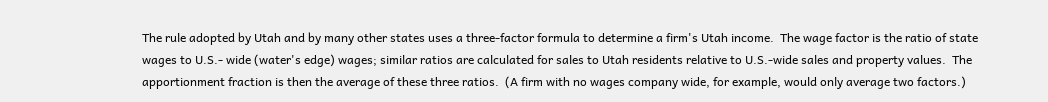The rule adopted by Utah and by many other states uses a three-factor formula to determine a firm's Utah income.  The wage factor is the ratio of state wages to U.S.- wide (water's edge) wages; similar ratios are calculated for sales to Utah residents relative to U.S.-wide sales and property values.  The apportionment fraction is then the average of these three ratios.  (A firm with no wages company wide, for example, would only average two factors.)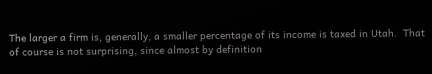The larger a firm is, generally, a smaller percentage of its income is taxed in Utah.  That of course is not surprising, since almost by definition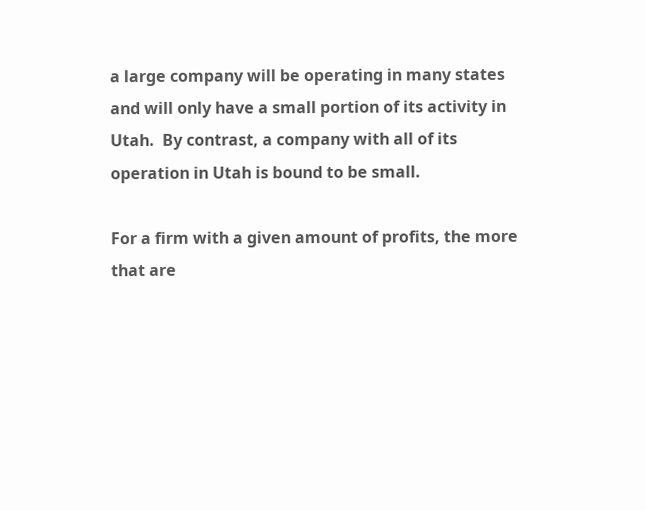a large company will be operating in many states and will only have a small portion of its activity in Utah.  By contrast, a company with all of its operation in Utah is bound to be small.

For a firm with a given amount of profits, the more that are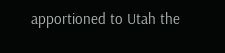apportioned to Utah the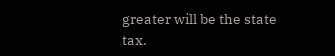greater will be the state tax.